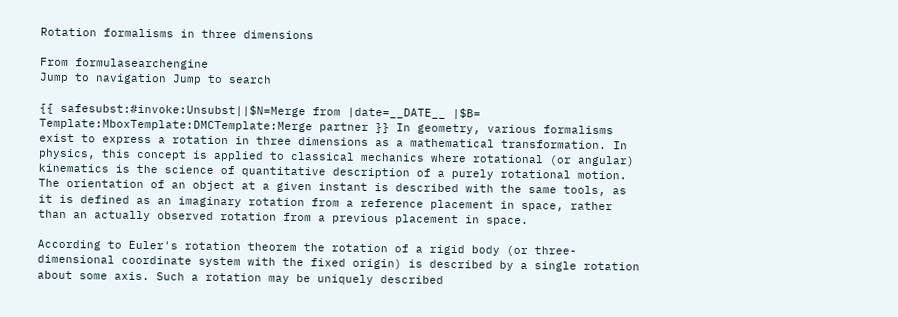Rotation formalisms in three dimensions

From formulasearchengine
Jump to navigation Jump to search

{{ safesubst:#invoke:Unsubst||$N=Merge from |date=__DATE__ |$B= Template:MboxTemplate:DMCTemplate:Merge partner }} In geometry, various formalisms exist to express a rotation in three dimensions as a mathematical transformation. In physics, this concept is applied to classical mechanics where rotational (or angular) kinematics is the science of quantitative description of a purely rotational motion. The orientation of an object at a given instant is described with the same tools, as it is defined as an imaginary rotation from a reference placement in space, rather than an actually observed rotation from a previous placement in space.

According to Euler's rotation theorem the rotation of a rigid body (or three-dimensional coordinate system with the fixed origin) is described by a single rotation about some axis. Such a rotation may be uniquely described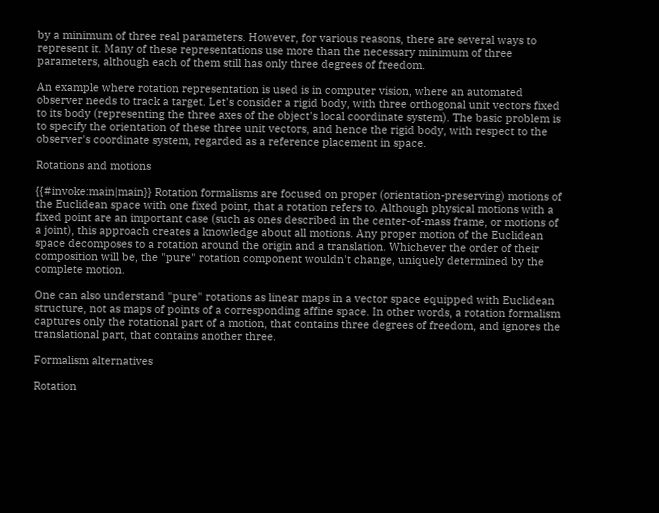by a minimum of three real parameters. However, for various reasons, there are several ways to represent it. Many of these representations use more than the necessary minimum of three parameters, although each of them still has only three degrees of freedom.

An example where rotation representation is used is in computer vision, where an automated observer needs to track a target. Let's consider a rigid body, with three orthogonal unit vectors fixed to its body (representing the three axes of the object's local coordinate system). The basic problem is to specify the orientation of these three unit vectors, and hence the rigid body, with respect to the observer's coordinate system, regarded as a reference placement in space.

Rotations and motions

{{#invoke:main|main}} Rotation formalisms are focused on proper (orientation-preserving) motions of the Euclidean space with one fixed point, that a rotation refers to. Although physical motions with a fixed point are an important case (such as ones described in the center-of-mass frame, or motions of a joint), this approach creates a knowledge about all motions. Any proper motion of the Euclidean space decomposes to a rotation around the origin and a translation. Whichever the order of their composition will be, the "pure" rotation component wouldn't change, uniquely determined by the complete motion.

One can also understand "pure" rotations as linear maps in a vector space equipped with Euclidean structure, not as maps of points of a corresponding affine space. In other words, a rotation formalism captures only the rotational part of a motion, that contains three degrees of freedom, and ignores the translational part, that contains another three.

Formalism alternatives

Rotation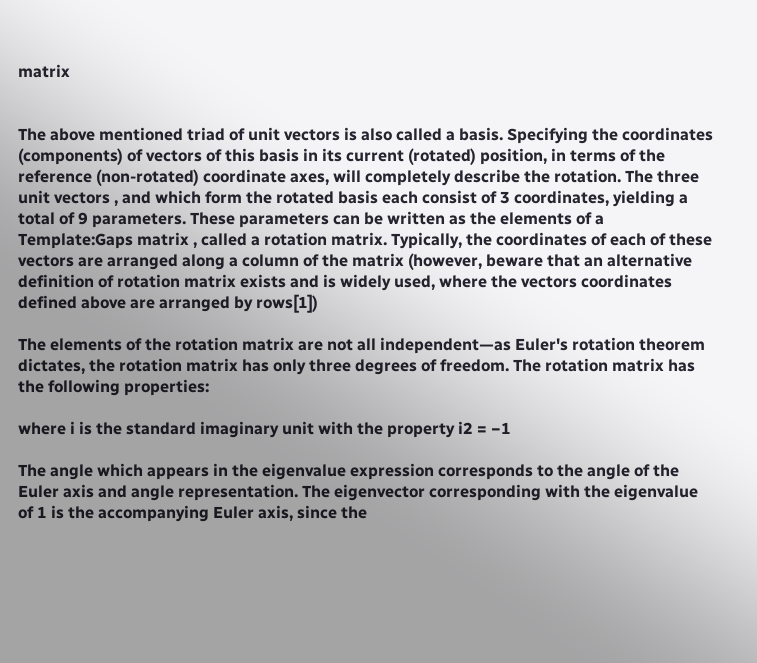matrix


The above mentioned triad of unit vectors is also called a basis. Specifying the coordinates (components) of vectors of this basis in its current (rotated) position, in terms of the reference (non-rotated) coordinate axes, will completely describe the rotation. The three unit vectors , and which form the rotated basis each consist of 3 coordinates, yielding a total of 9 parameters. These parameters can be written as the elements of a Template:Gaps matrix , called a rotation matrix. Typically, the coordinates of each of these vectors are arranged along a column of the matrix (however, beware that an alternative definition of rotation matrix exists and is widely used, where the vectors coordinates defined above are arranged by rows[1])

The elements of the rotation matrix are not all independent—as Euler's rotation theorem dictates, the rotation matrix has only three degrees of freedom. The rotation matrix has the following properties:

where i is the standard imaginary unit with the property i2 = −1

The angle which appears in the eigenvalue expression corresponds to the angle of the Euler axis and angle representation. The eigenvector corresponding with the eigenvalue of 1 is the accompanying Euler axis, since the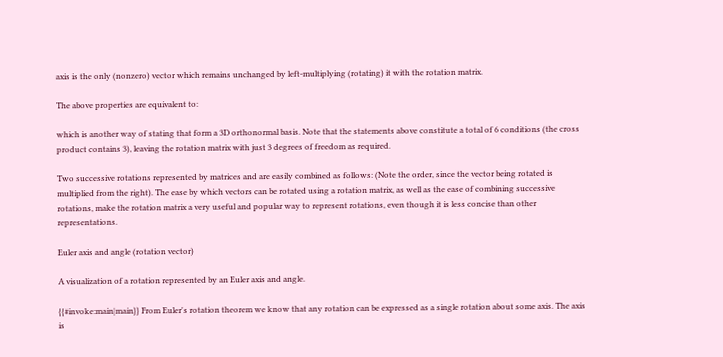axis is the only (nonzero) vector which remains unchanged by left-multiplying (rotating) it with the rotation matrix.

The above properties are equivalent to:

which is another way of stating that form a 3D orthonormal basis. Note that the statements above constitute a total of 6 conditions (the cross product contains 3), leaving the rotation matrix with just 3 degrees of freedom as required.

Two successive rotations represented by matrices and are easily combined as follows: (Note the order, since the vector being rotated is multiplied from the right). The ease by which vectors can be rotated using a rotation matrix, as well as the ease of combining successive rotations, make the rotation matrix a very useful and popular way to represent rotations, even though it is less concise than other representations.

Euler axis and angle (rotation vector)

A visualization of a rotation represented by an Euler axis and angle.

{{#invoke:main|main}} From Euler's rotation theorem we know that any rotation can be expressed as a single rotation about some axis. The axis is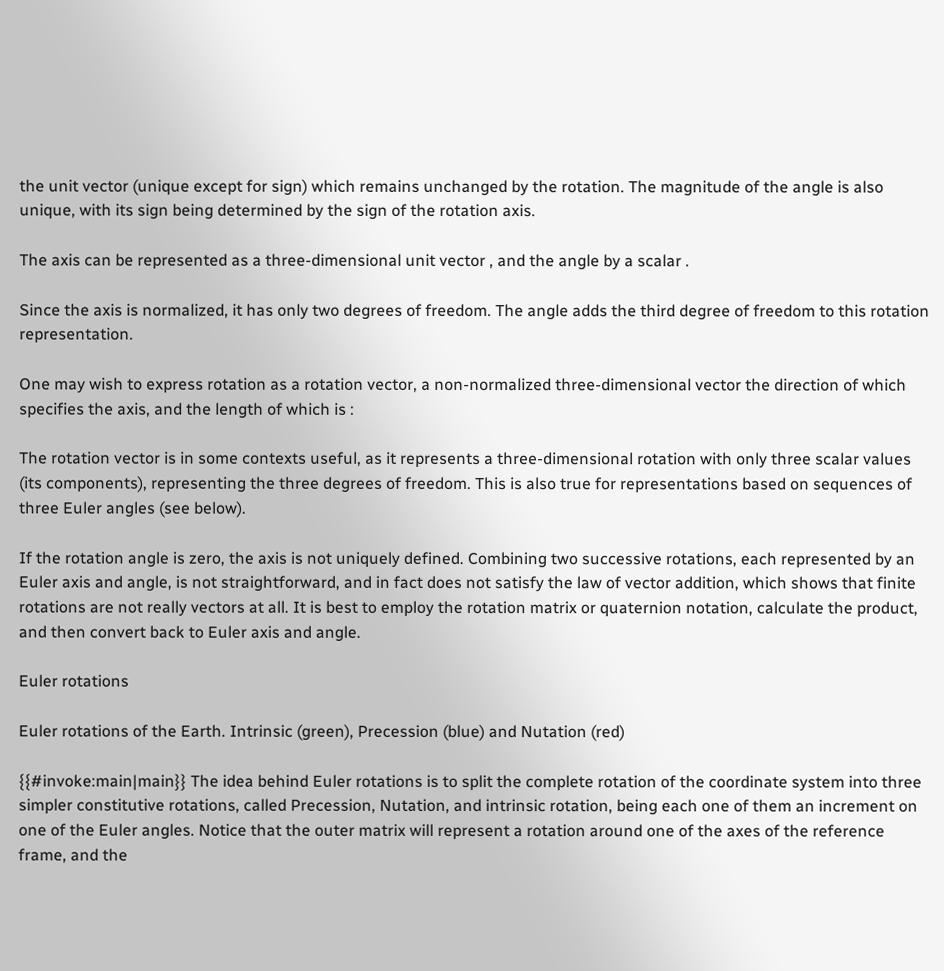the unit vector (unique except for sign) which remains unchanged by the rotation. The magnitude of the angle is also unique, with its sign being determined by the sign of the rotation axis.

The axis can be represented as a three-dimensional unit vector , and the angle by a scalar .

Since the axis is normalized, it has only two degrees of freedom. The angle adds the third degree of freedom to this rotation representation.

One may wish to express rotation as a rotation vector, a non-normalized three-dimensional vector the direction of which specifies the axis, and the length of which is :

The rotation vector is in some contexts useful, as it represents a three-dimensional rotation with only three scalar values (its components), representing the three degrees of freedom. This is also true for representations based on sequences of three Euler angles (see below).

If the rotation angle is zero, the axis is not uniquely defined. Combining two successive rotations, each represented by an Euler axis and angle, is not straightforward, and in fact does not satisfy the law of vector addition, which shows that finite rotations are not really vectors at all. It is best to employ the rotation matrix or quaternion notation, calculate the product, and then convert back to Euler axis and angle.

Euler rotations

Euler rotations of the Earth. Intrinsic (green), Precession (blue) and Nutation (red)

{{#invoke:main|main}} The idea behind Euler rotations is to split the complete rotation of the coordinate system into three simpler constitutive rotations, called Precession, Nutation, and intrinsic rotation, being each one of them an increment on one of the Euler angles. Notice that the outer matrix will represent a rotation around one of the axes of the reference frame, and the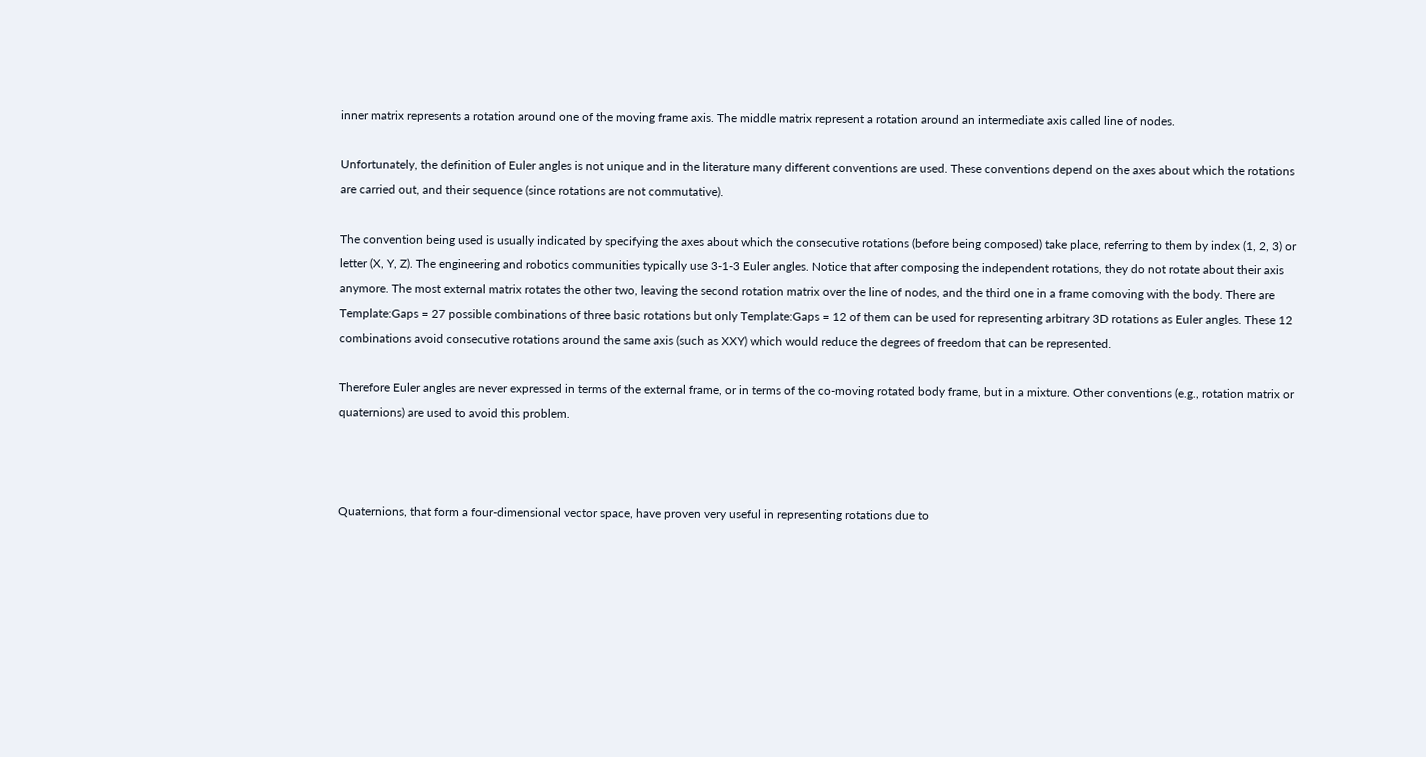inner matrix represents a rotation around one of the moving frame axis. The middle matrix represent a rotation around an intermediate axis called line of nodes.

Unfortunately, the definition of Euler angles is not unique and in the literature many different conventions are used. These conventions depend on the axes about which the rotations are carried out, and their sequence (since rotations are not commutative).

The convention being used is usually indicated by specifying the axes about which the consecutive rotations (before being composed) take place, referring to them by index (1, 2, 3) or letter (X, Y, Z). The engineering and robotics communities typically use 3-1-3 Euler angles. Notice that after composing the independent rotations, they do not rotate about their axis anymore. The most external matrix rotates the other two, leaving the second rotation matrix over the line of nodes, and the third one in a frame comoving with the body. There are Template:Gaps = 27 possible combinations of three basic rotations but only Template:Gaps = 12 of them can be used for representing arbitrary 3D rotations as Euler angles. These 12 combinations avoid consecutive rotations around the same axis (such as XXY) which would reduce the degrees of freedom that can be represented.

Therefore Euler angles are never expressed in terms of the external frame, or in terms of the co-moving rotated body frame, but in a mixture. Other conventions (e.g., rotation matrix or quaternions) are used to avoid this problem.



Quaternions, that form a four-dimensional vector space, have proven very useful in representing rotations due to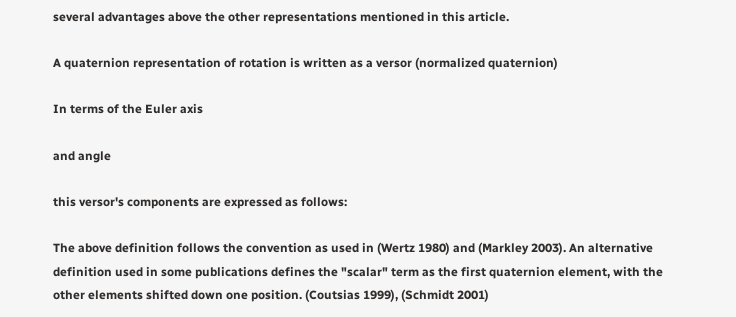several advantages above the other representations mentioned in this article.

A quaternion representation of rotation is written as a versor (normalized quaternion)

In terms of the Euler axis

and angle

this versor's components are expressed as follows:

The above definition follows the convention as used in (Wertz 1980) and (Markley 2003). An alternative definition used in some publications defines the "scalar" term as the first quaternion element, with the other elements shifted down one position. (Coutsias 1999), (Schmidt 2001)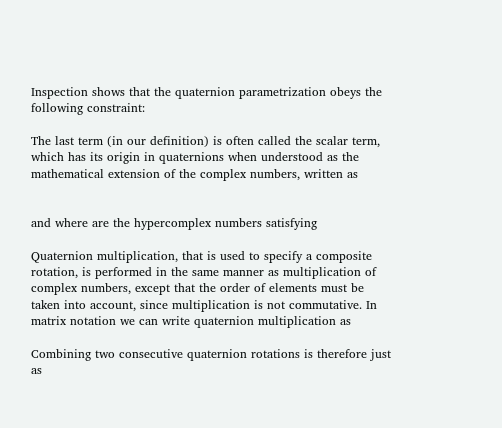Inspection shows that the quaternion parametrization obeys the following constraint:

The last term (in our definition) is often called the scalar term, which has its origin in quaternions when understood as the mathematical extension of the complex numbers, written as


and where are the hypercomplex numbers satisfying

Quaternion multiplication, that is used to specify a composite rotation, is performed in the same manner as multiplication of complex numbers, except that the order of elements must be taken into account, since multiplication is not commutative. In matrix notation we can write quaternion multiplication as

Combining two consecutive quaternion rotations is therefore just as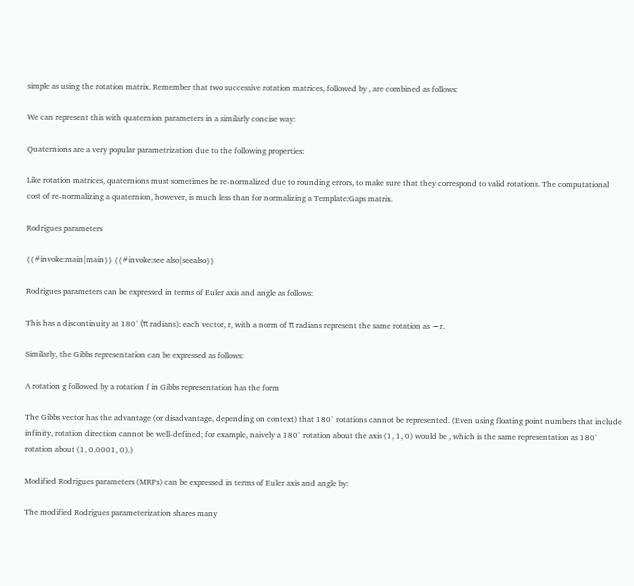simple as using the rotation matrix. Remember that two successive rotation matrices, followed by , are combined as follows:

We can represent this with quaternion parameters in a similarly concise way:

Quaternions are a very popular parametrization due to the following properties:

Like rotation matrices, quaternions must sometimes be re-normalized due to rounding errors, to make sure that they correspond to valid rotations. The computational cost of re-normalizing a quaternion, however, is much less than for normalizing a Template:Gaps matrix.

Rodrigues parameters

{{#invoke:main|main}} {{#invoke:see also|seealso}}

Rodrigues parameters can be expressed in terms of Euler axis and angle as follows:

This has a discontinuity at 180° (π radians): each vector, r, with a norm of π radians represent the same rotation as −r.

Similarly, the Gibbs representation can be expressed as follows:

A rotation g followed by a rotation f in Gibbs representation has the form

The Gibbs vector has the advantage (or disadvantage, depending on context) that 180° rotations cannot be represented. (Even using floating point numbers that include infinity, rotation direction cannot be well-defined; for example, naively a 180° rotation about the axis (1, 1, 0) would be , which is the same representation as 180° rotation about (1, 0.0001, 0).)

Modified Rodrigues parameters (MRPs) can be expressed in terms of Euler axis and angle by:

The modified Rodrigues parameterization shares many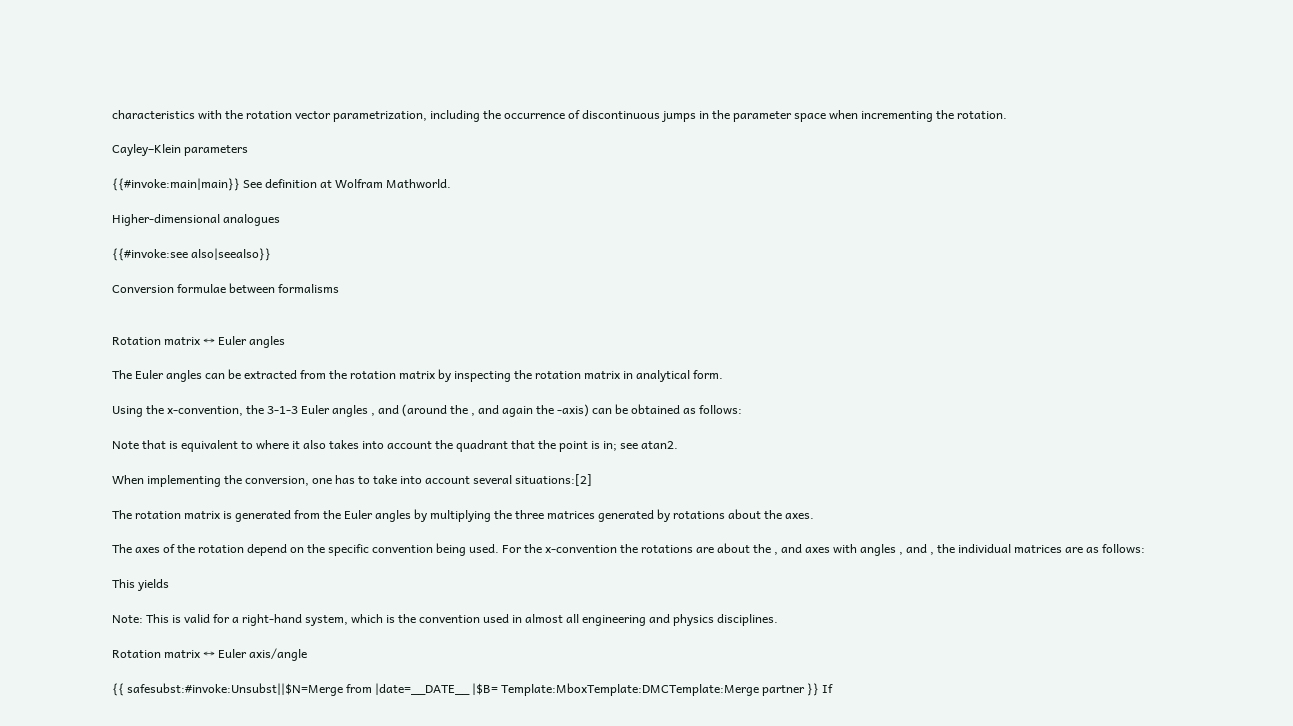characteristics with the rotation vector parametrization, including the occurrence of discontinuous jumps in the parameter space when incrementing the rotation.

Cayley–Klein parameters

{{#invoke:main|main}} See definition at Wolfram Mathworld.

Higher-dimensional analogues

{{#invoke:see also|seealso}}

Conversion formulae between formalisms


Rotation matrix ↔ Euler angles

The Euler angles can be extracted from the rotation matrix by inspecting the rotation matrix in analytical form.

Using the x-convention, the 3-1-3 Euler angles , and (around the , and again the -axis) can be obtained as follows:

Note that is equivalent to where it also takes into account the quadrant that the point is in; see atan2.

When implementing the conversion, one has to take into account several situations:[2]

The rotation matrix is generated from the Euler angles by multiplying the three matrices generated by rotations about the axes.

The axes of the rotation depend on the specific convention being used. For the x-convention the rotations are about the , and axes with angles , and , the individual matrices are as follows:

This yields

Note: This is valid for a right-hand system, which is the convention used in almost all engineering and physics disciplines.

Rotation matrix ↔ Euler axis/angle

{{ safesubst:#invoke:Unsubst||$N=Merge from |date=__DATE__ |$B= Template:MboxTemplate:DMCTemplate:Merge partner }} If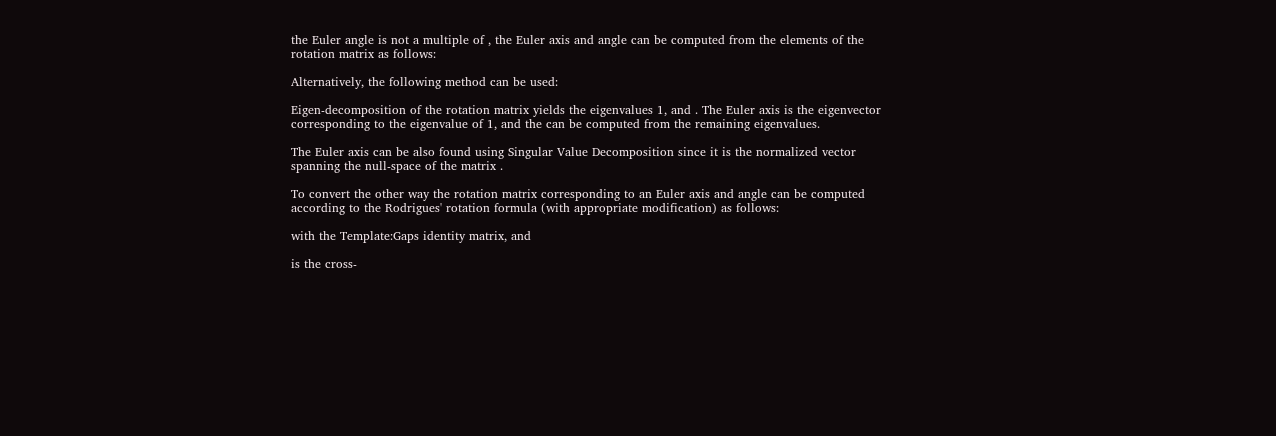the Euler angle is not a multiple of , the Euler axis and angle can be computed from the elements of the rotation matrix as follows:

Alternatively, the following method can be used:

Eigen-decomposition of the rotation matrix yields the eigenvalues 1, and . The Euler axis is the eigenvector corresponding to the eigenvalue of 1, and the can be computed from the remaining eigenvalues.

The Euler axis can be also found using Singular Value Decomposition since it is the normalized vector spanning the null-space of the matrix .

To convert the other way the rotation matrix corresponding to an Euler axis and angle can be computed according to the Rodrigues' rotation formula (with appropriate modification) as follows:

with the Template:Gaps identity matrix, and

is the cross-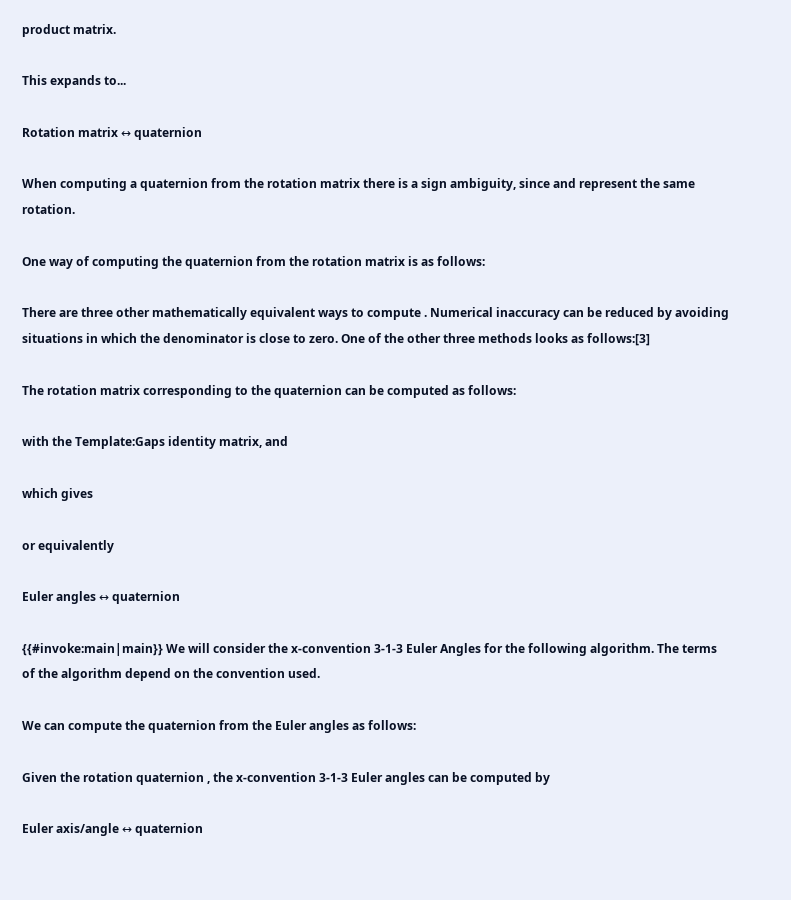product matrix.

This expands to...

Rotation matrix ↔ quaternion

When computing a quaternion from the rotation matrix there is a sign ambiguity, since and represent the same rotation.

One way of computing the quaternion from the rotation matrix is as follows:

There are three other mathematically equivalent ways to compute . Numerical inaccuracy can be reduced by avoiding situations in which the denominator is close to zero. One of the other three methods looks as follows:[3]

The rotation matrix corresponding to the quaternion can be computed as follows:

with the Template:Gaps identity matrix, and

which gives

or equivalently

Euler angles ↔ quaternion

{{#invoke:main|main}} We will consider the x-convention 3-1-3 Euler Angles for the following algorithm. The terms of the algorithm depend on the convention used.

We can compute the quaternion from the Euler angles as follows:

Given the rotation quaternion , the x-convention 3-1-3 Euler angles can be computed by

Euler axis/angle ↔ quaternion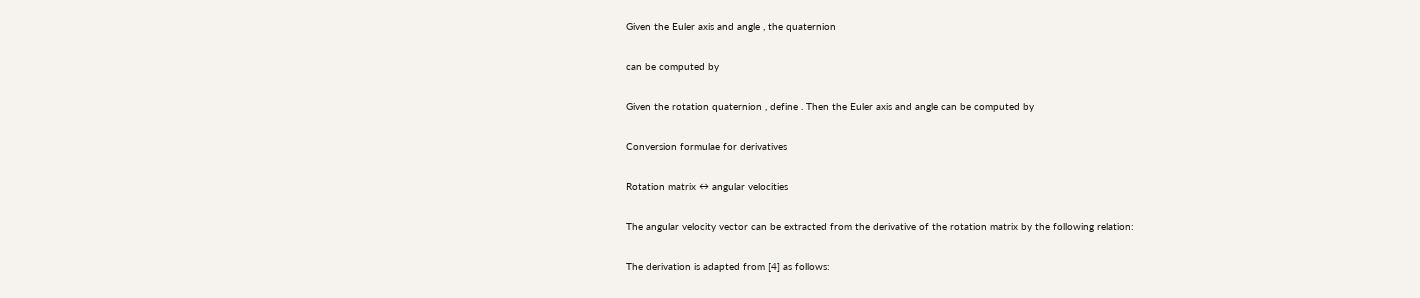Given the Euler axis and angle , the quaternion

can be computed by

Given the rotation quaternion , define . Then the Euler axis and angle can be computed by

Conversion formulae for derivatives

Rotation matrix ↔ angular velocities

The angular velocity vector can be extracted from the derivative of the rotation matrix by the following relation:

The derivation is adapted from [4] as follows: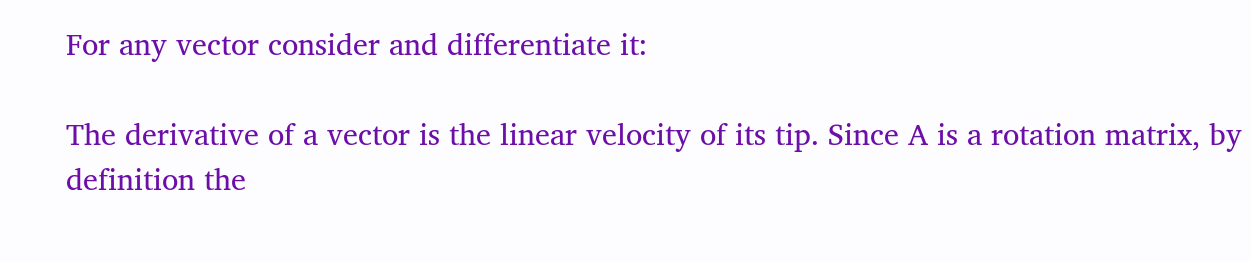For any vector consider and differentiate it:

The derivative of a vector is the linear velocity of its tip. Since A is a rotation matrix, by definition the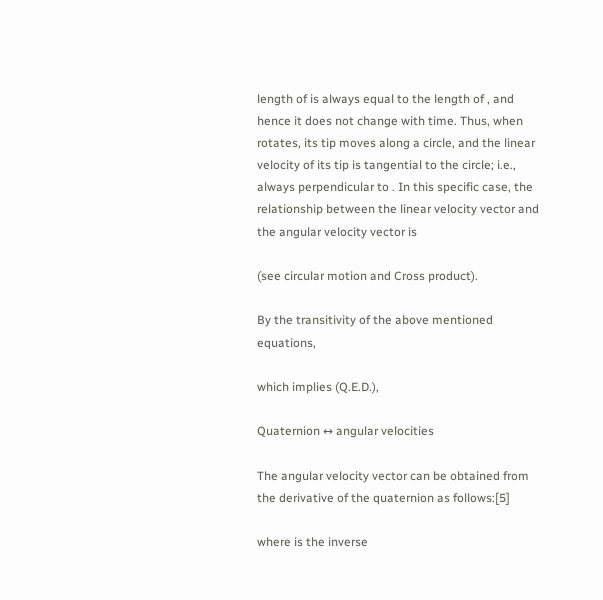length of is always equal to the length of , and hence it does not change with time. Thus, when rotates, its tip moves along a circle, and the linear velocity of its tip is tangential to the circle; i.e., always perpendicular to . In this specific case, the relationship between the linear velocity vector and the angular velocity vector is

(see circular motion and Cross product).

By the transitivity of the above mentioned equations,

which implies (Q.E.D.),

Quaternion ↔ angular velocities

The angular velocity vector can be obtained from the derivative of the quaternion as follows:[5]

where is the inverse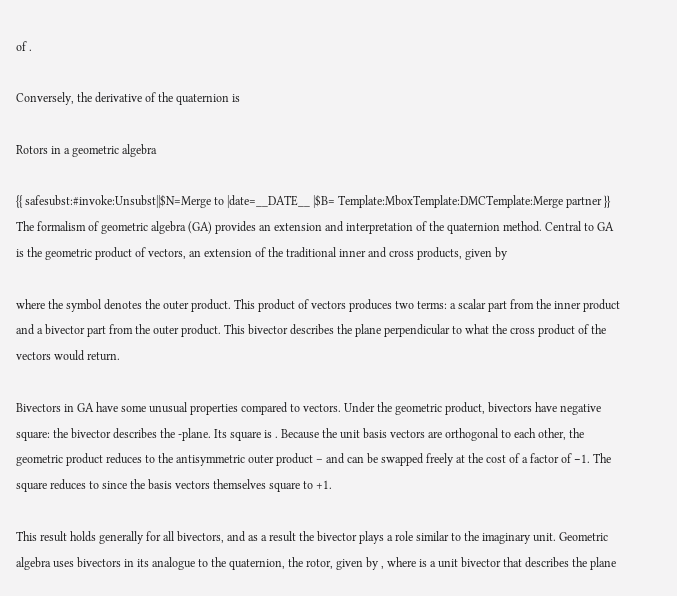of .

Conversely, the derivative of the quaternion is

Rotors in a geometric algebra

{{ safesubst:#invoke:Unsubst||$N=Merge to |date=__DATE__ |$B= Template:MboxTemplate:DMCTemplate:Merge partner }} The formalism of geometric algebra (GA) provides an extension and interpretation of the quaternion method. Central to GA is the geometric product of vectors, an extension of the traditional inner and cross products, given by

where the symbol denotes the outer product. This product of vectors produces two terms: a scalar part from the inner product and a bivector part from the outer product. This bivector describes the plane perpendicular to what the cross product of the vectors would return.

Bivectors in GA have some unusual properties compared to vectors. Under the geometric product, bivectors have negative square: the bivector describes the -plane. Its square is . Because the unit basis vectors are orthogonal to each other, the geometric product reduces to the antisymmetric outer product – and can be swapped freely at the cost of a factor of −1. The square reduces to since the basis vectors themselves square to +1.

This result holds generally for all bivectors, and as a result the bivector plays a role similar to the imaginary unit. Geometric algebra uses bivectors in its analogue to the quaternion, the rotor, given by , where is a unit bivector that describes the plane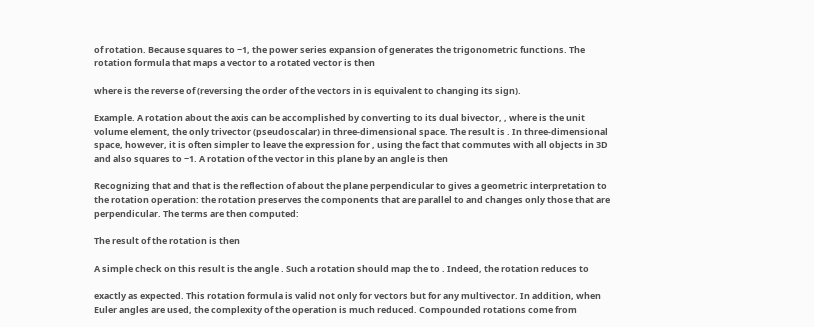of rotation. Because squares to −1, the power series expansion of generates the trigonometric functions. The rotation formula that maps a vector to a rotated vector is then

where is the reverse of (reversing the order of the vectors in is equivalent to changing its sign).

Example. A rotation about the axis can be accomplished by converting to its dual bivector, , where is the unit volume element, the only trivector (pseudoscalar) in three-dimensional space. The result is . In three-dimensional space, however, it is often simpler to leave the expression for , using the fact that commutes with all objects in 3D and also squares to −1. A rotation of the vector in this plane by an angle is then

Recognizing that and that is the reflection of about the plane perpendicular to gives a geometric interpretation to the rotation operation: the rotation preserves the components that are parallel to and changes only those that are perpendicular. The terms are then computed:

The result of the rotation is then

A simple check on this result is the angle . Such a rotation should map the to . Indeed, the rotation reduces to

exactly as expected. This rotation formula is valid not only for vectors but for any multivector. In addition, when Euler angles are used, the complexity of the operation is much reduced. Compounded rotations come from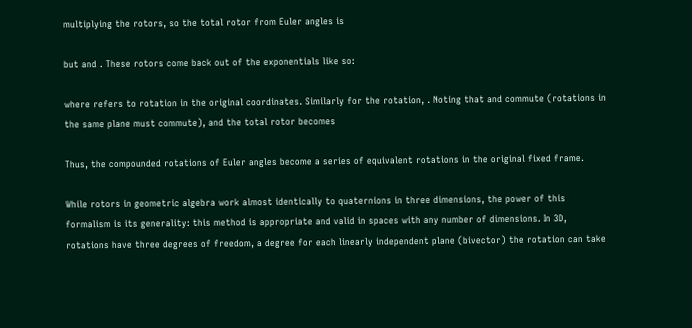multiplying the rotors, so the total rotor from Euler angles is

but and . These rotors come back out of the exponentials like so:

where refers to rotation in the original coordinates. Similarly for the rotation, . Noting that and commute (rotations in the same plane must commute), and the total rotor becomes

Thus, the compounded rotations of Euler angles become a series of equivalent rotations in the original fixed frame.

While rotors in geometric algebra work almost identically to quaternions in three dimensions, the power of this formalism is its generality: this method is appropriate and valid in spaces with any number of dimensions. In 3D, rotations have three degrees of freedom, a degree for each linearly independent plane (bivector) the rotation can take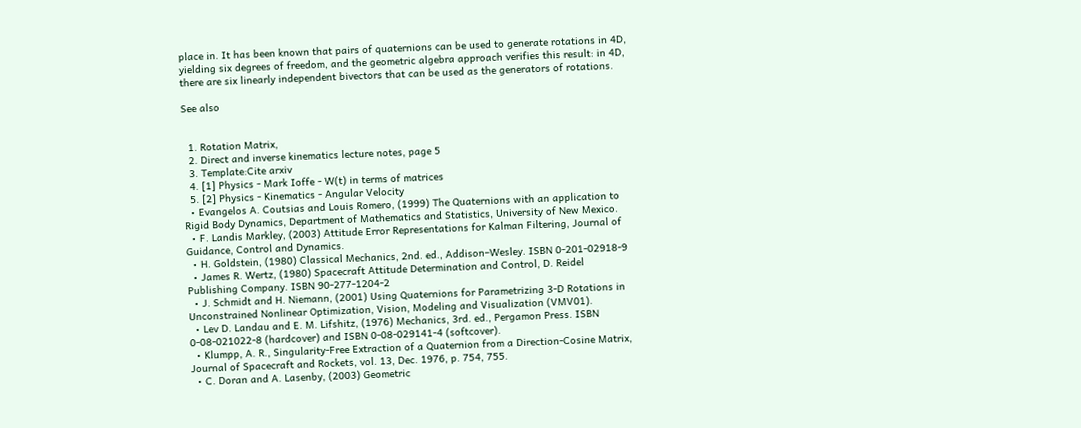place in. It has been known that pairs of quaternions can be used to generate rotations in 4D, yielding six degrees of freedom, and the geometric algebra approach verifies this result: in 4D, there are six linearly independent bivectors that can be used as the generators of rotations.

See also


  1. Rotation Matrix,
  2. Direct and inverse kinematics lecture notes, page 5
  3. Template:Cite arxiv
  4. [1] Physics - Mark Ioffe - W(t) in terms of matrices
  5. [2] Physics - Kinematics - Angular Velocity
  • Evangelos A. Coutsias and Louis Romero, (1999) The Quaternions with an application to Rigid Body Dynamics, Department of Mathematics and Statistics, University of New Mexico.
  • F. Landis Markley, (2003) Attitude Error Representations for Kalman Filtering, Journal of Guidance, Control and Dynamics.
  • H. Goldstein, (1980) Classical Mechanics, 2nd. ed., Addison–Wesley. ISBN 0-201-02918-9
  • James R. Wertz, (1980) Spacecraft Attitude Determination and Control, D. Reidel Publishing Company. ISBN 90-277-1204-2
  • J. Schmidt and H. Niemann, (2001) Using Quaternions for Parametrizing 3-D Rotations in Unconstrained Nonlinear Optimization, Vision, Modeling and Visualization (VMV01).
  • Lev D. Landau and E. M. Lifshitz, (1976) Mechanics, 3rd. ed., Pergamon Press. ISBN 0-08-021022-8 (hardcover) and ISBN 0-08-029141-4 (softcover).
  • Klumpp, A. R., Singularity-Free Extraction of a Quaternion from a Direction-Cosine Matrix, Journal of Spacecraft and Rockets, vol. 13, Dec. 1976, p. 754, 755.
  • C. Doran and A. Lasenby, (2003) Geometric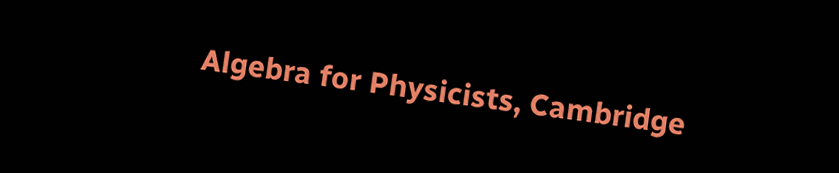Algebra for Physicists, Cambridge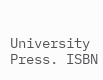University Press. ISBN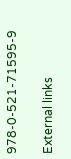978-0-521-71595-9

External links